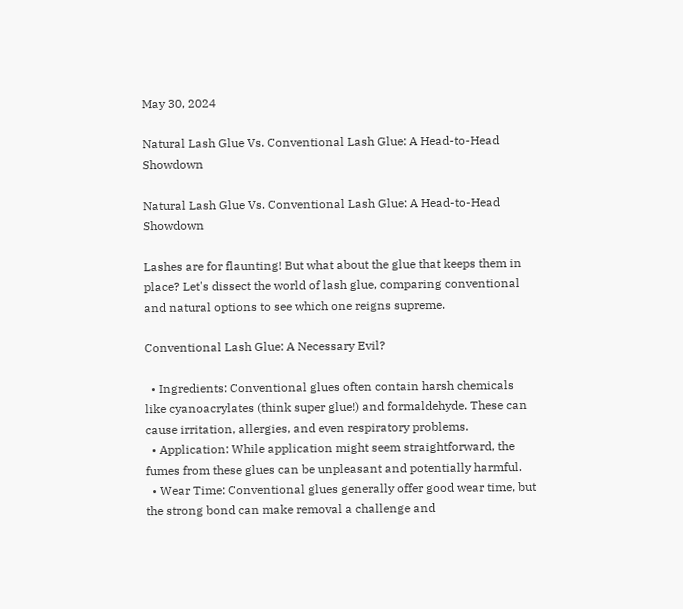May 30, 2024

Natural Lash Glue Vs. Conventional Lash Glue: A Head-to-Head Showdown

Natural Lash Glue Vs. Conventional Lash Glue: A Head-to-Head Showdown

Lashes are for flaunting! But what about the glue that keeps them in place? Let's dissect the world of lash glue, comparing conventional and natural options to see which one reigns supreme.

Conventional Lash Glue: A Necessary Evil?

  • Ingredients: Conventional glues often contain harsh chemicals like cyanoacrylates (think super glue!) and formaldehyde. These can cause irritation, allergies, and even respiratory problems.
  • Application: While application might seem straightforward, the fumes from these glues can be unpleasant and potentially harmful.
  • Wear Time: Conventional glues generally offer good wear time, but the strong bond can make removal a challenge and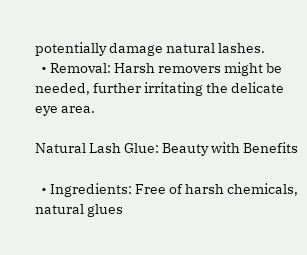potentially damage natural lashes.
  • Removal: Harsh removers might be needed, further irritating the delicate eye area.

Natural Lash Glue: Beauty with Benefits

  • Ingredients: Free of harsh chemicals, natural glues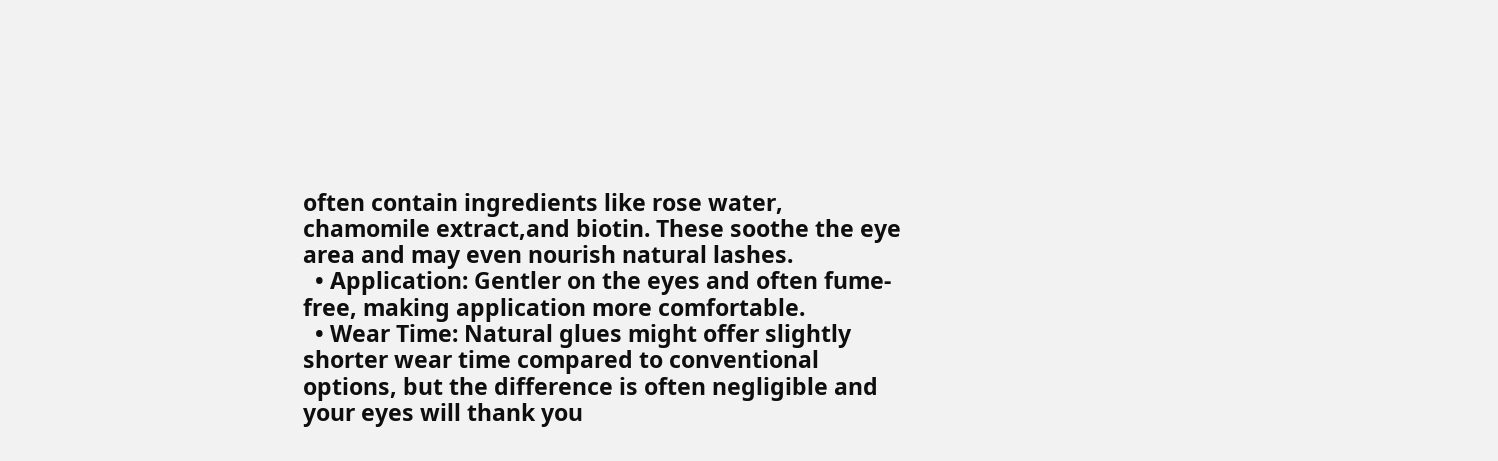often contain ingredients like rose water, chamomile extract,and biotin. These soothe the eye area and may even nourish natural lashes.
  • Application: Gentler on the eyes and often fume-free, making application more comfortable.
  • Wear Time: Natural glues might offer slightly shorter wear time compared to conventional options, but the difference is often negligible and your eyes will thank you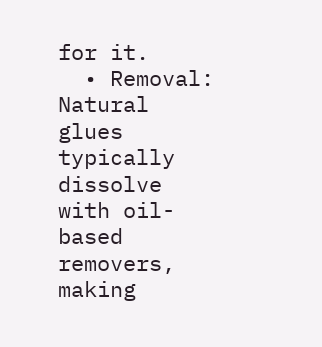for it.
  • Removal: Natural glues typically dissolve with oil-based removers, making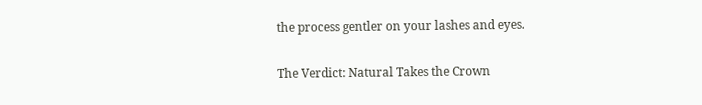the process gentler on your lashes and eyes.

The Verdict: Natural Takes the Crown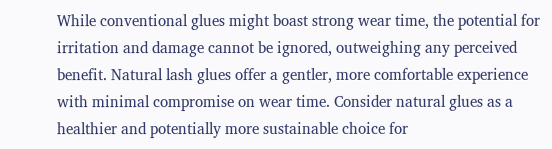While conventional glues might boast strong wear time, the potential for irritation and damage cannot be ignored, outweighing any perceived benefit. Natural lash glues offer a gentler, more comfortable experience with minimal compromise on wear time. Consider natural glues as a healthier and potentially more sustainable choice for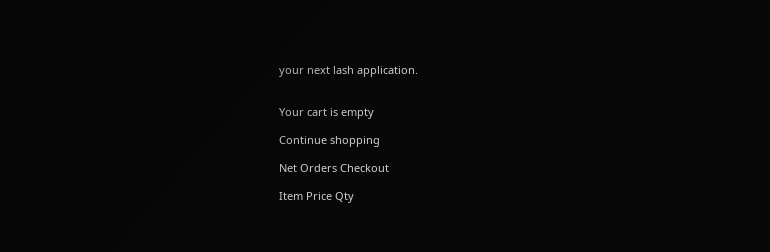your next lash application.


Your cart is empty

Continue shopping

Net Orders Checkout

Item Price Qty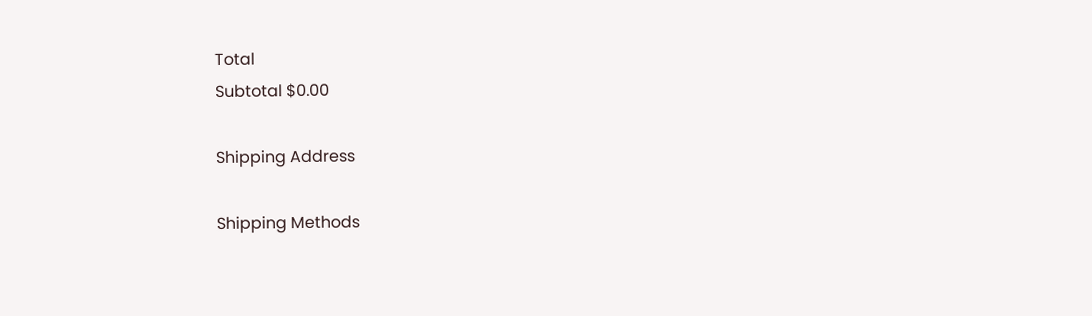Total
Subtotal $0.00

Shipping Address

Shipping Methods